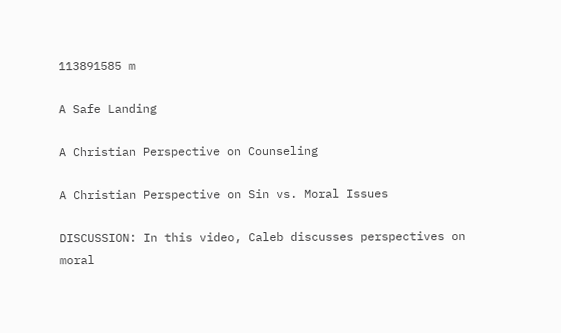113891585 m

A Safe Landing

A Christian Perspective on Counseling

A Christian Perspective on Sin vs. Moral Issues

DISCUSSION: In this video, Caleb discusses perspectives on moral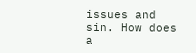issues and sin. How does a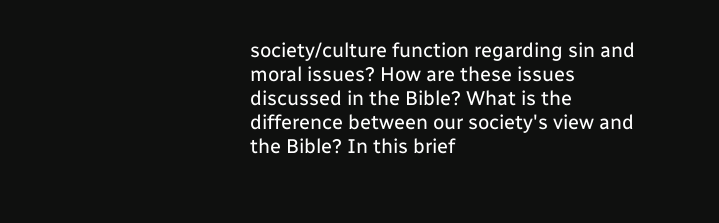society/culture function regarding sin and moral issues? How are these issues discussed in the Bible? What is the difference between our society's view and the Bible? In this brief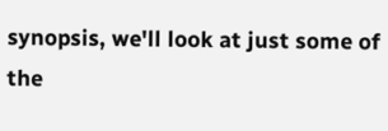synopsis, we'll look at just some of the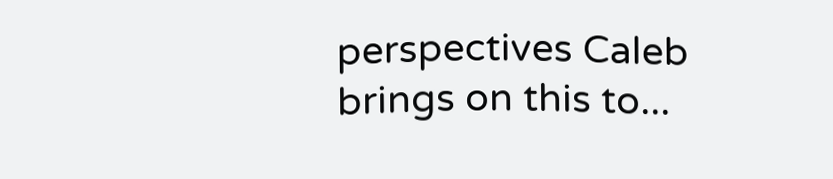perspectives Caleb brings on this to...